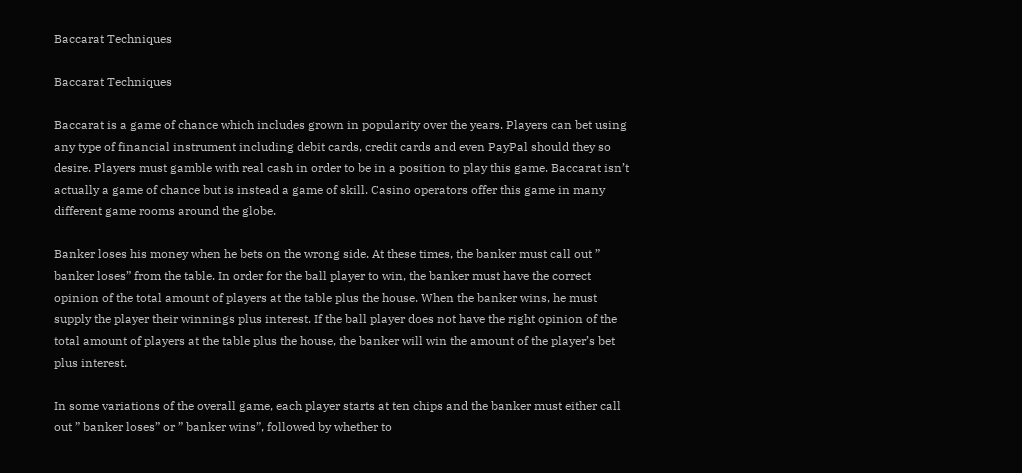Baccarat Techniques

Baccarat Techniques

Baccarat is a game of chance which includes grown in popularity over the years. Players can bet using any type of financial instrument including debit cards, credit cards and even PayPal should they so desire. Players must gamble with real cash in order to be in a position to play this game. Baccarat isn’t actually a game of chance but is instead a game of skill. Casino operators offer this game in many different game rooms around the globe.

Banker loses his money when he bets on the wrong side. At these times, the banker must call out ” banker loses” from the table. In order for the ball player to win, the banker must have the correct opinion of the total amount of players at the table plus the house. When the banker wins, he must supply the player their winnings plus interest. If the ball player does not have the right opinion of the total amount of players at the table plus the house, the banker will win the amount of the player’s bet plus interest.

In some variations of the overall game, each player starts at ten chips and the banker must either call out ” banker loses” or ” banker wins”, followed by whether to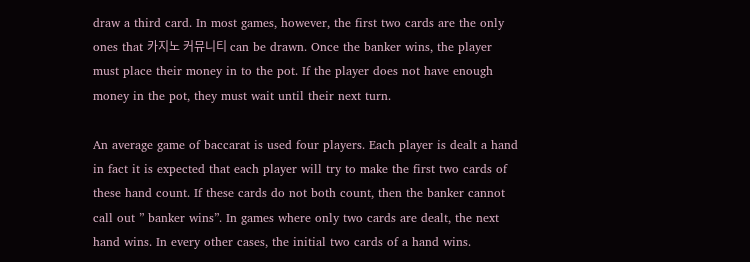draw a third card. In most games, however, the first two cards are the only ones that 카지노 커뮤니티 can be drawn. Once the banker wins, the player must place their money in to the pot. If the player does not have enough money in the pot, they must wait until their next turn.

An average game of baccarat is used four players. Each player is dealt a hand in fact it is expected that each player will try to make the first two cards of these hand count. If these cards do not both count, then the banker cannot call out ” banker wins”. In games where only two cards are dealt, the next hand wins. In every other cases, the initial two cards of a hand wins.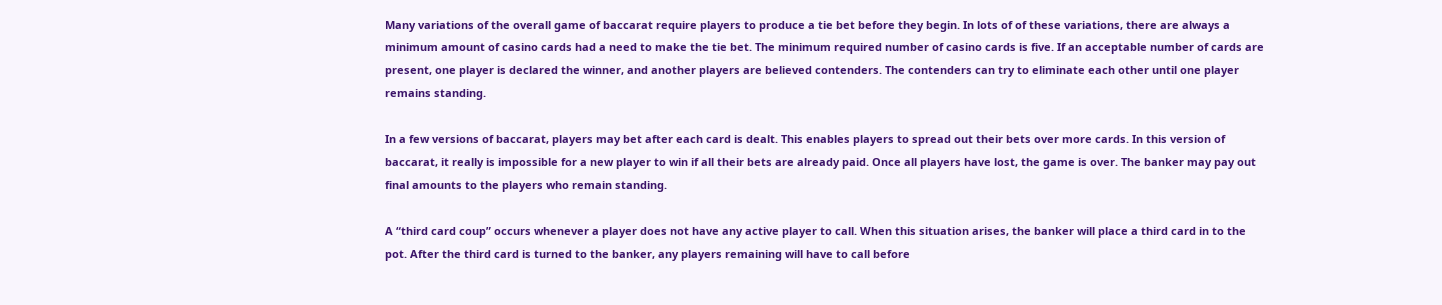Many variations of the overall game of baccarat require players to produce a tie bet before they begin. In lots of of these variations, there are always a minimum amount of casino cards had a need to make the tie bet. The minimum required number of casino cards is five. If an acceptable number of cards are present, one player is declared the winner, and another players are believed contenders. The contenders can try to eliminate each other until one player remains standing.

In a few versions of baccarat, players may bet after each card is dealt. This enables players to spread out their bets over more cards. In this version of baccarat, it really is impossible for a new player to win if all their bets are already paid. Once all players have lost, the game is over. The banker may pay out final amounts to the players who remain standing.

A “third card coup” occurs whenever a player does not have any active player to call. When this situation arises, the banker will place a third card in to the pot. After the third card is turned to the banker, any players remaining will have to call before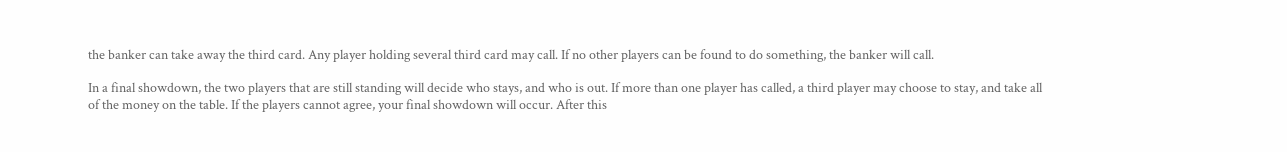the banker can take away the third card. Any player holding several third card may call. If no other players can be found to do something, the banker will call.

In a final showdown, the two players that are still standing will decide who stays, and who is out. If more than one player has called, a third player may choose to stay, and take all of the money on the table. If the players cannot agree, your final showdown will occur. After this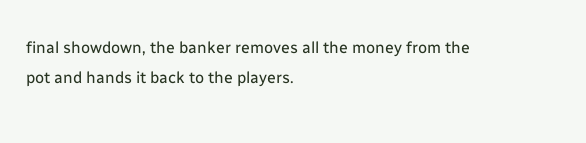final showdown, the banker removes all the money from the pot and hands it back to the players.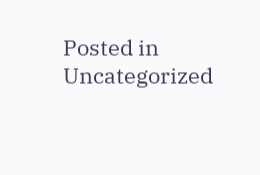Posted in Uncategorized